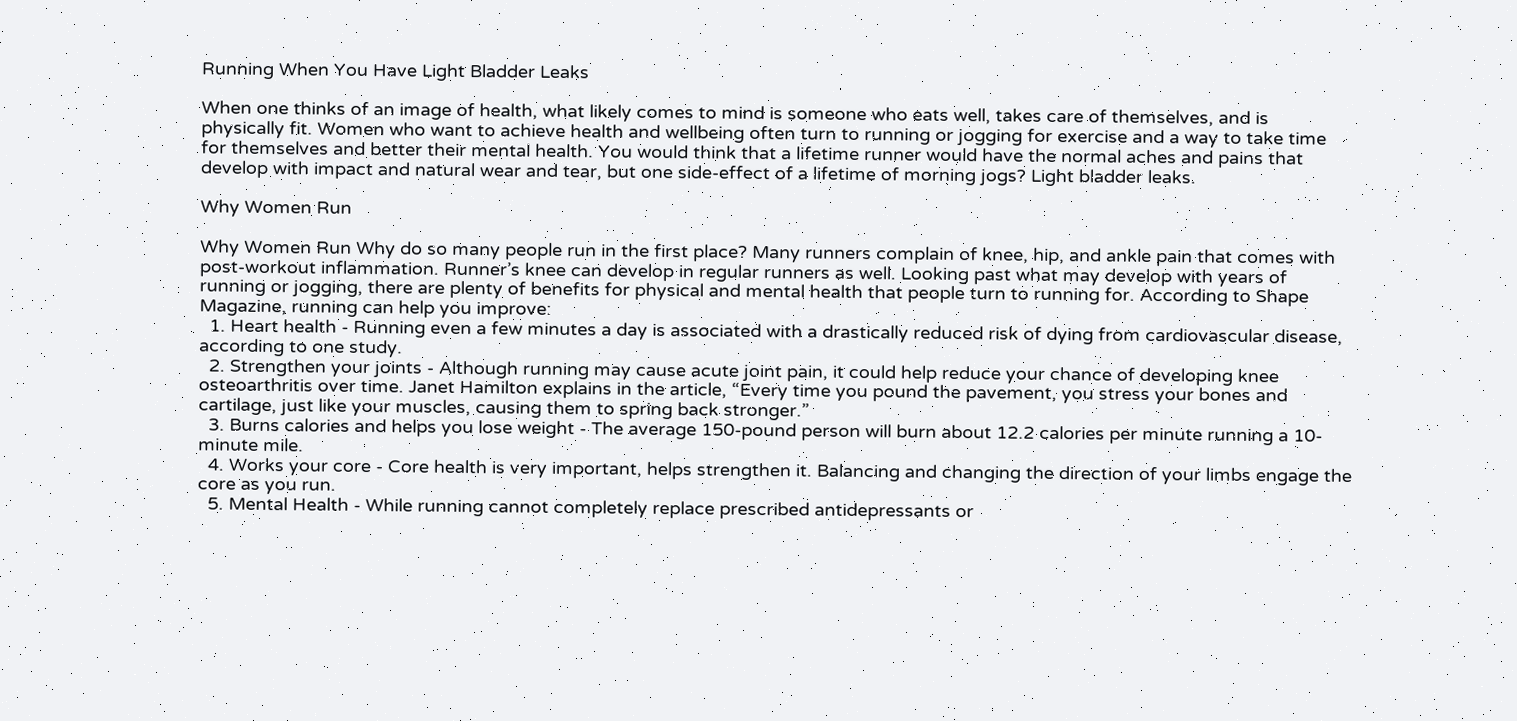Running When You Have Light Bladder Leaks

When one thinks of an image of health, what likely comes to mind is someone who eats well, takes care of themselves, and is physically fit. Women who want to achieve health and wellbeing often turn to running or jogging for exercise and a way to take time for themselves and better their mental health. You would think that a lifetime runner would have the normal aches and pains that develop with impact and natural wear and tear, but one side-effect of a lifetime of morning jogs? Light bladder leaks.

Why Women Run

Why Women Run Why do so many people run in the first place? Many runners complain of knee, hip, and ankle pain that comes with post-workout inflammation. Runner’s knee can develop in regular runners as well. Looking past what may develop with years of running or jogging, there are plenty of benefits for physical and mental health that people turn to running for. According to Shape Magazine, running can help you improve:
  1. Heart health - Running even a few minutes a day is associated with a drastically reduced risk of dying from cardiovascular disease, according to one study.
  2. Strengthen your joints - Although running may cause acute joint pain, it could help reduce your chance of developing knee osteoarthritis over time. Janet Hamilton explains in the article, “Every time you pound the pavement, you stress your bones and cartilage, just like your muscles, causing them to spring back stronger.”
  3. Burns calories and helps you lose weight - The average 150-pound person will burn about 12.2 calories per minute running a 10-minute mile.
  4. Works your core - Core health is very important, helps strengthen it. Balancing and changing the direction of your limbs engage the core as you run.
  5. Mental Health - While running cannot completely replace prescribed antidepressants or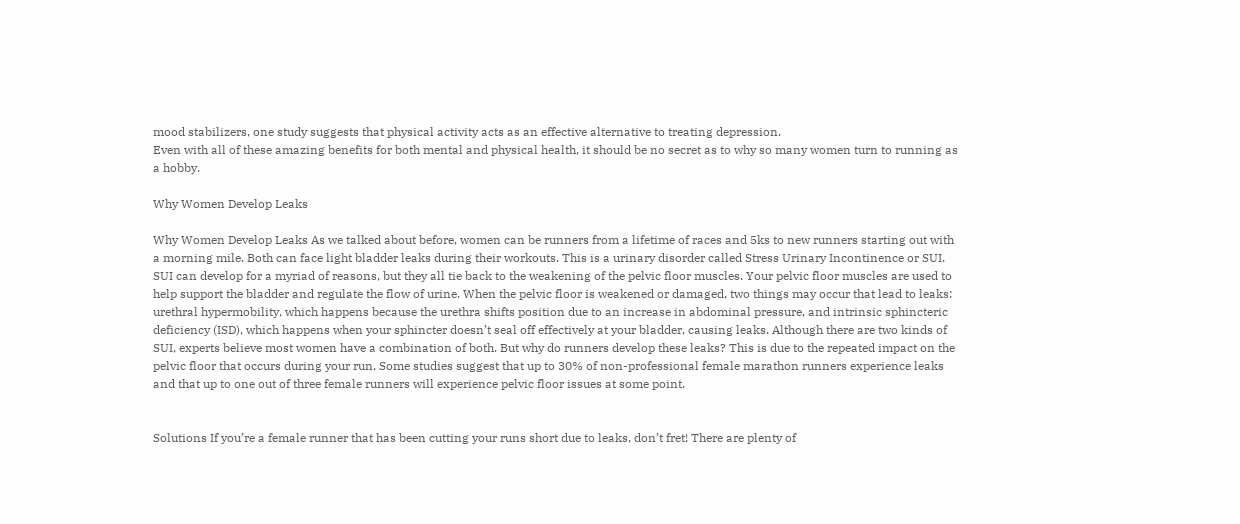mood stabilizers, one study suggests that physical activity acts as an effective alternative to treating depression.
Even with all of these amazing benefits for both mental and physical health, it should be no secret as to why so many women turn to running as a hobby.

Why Women Develop Leaks

Why Women Develop Leaks As we talked about before, women can be runners from a lifetime of races and 5ks to new runners starting out with a morning mile. Both can face light bladder leaks during their workouts. This is a urinary disorder called Stress Urinary Incontinence or SUI. SUI can develop for a myriad of reasons, but they all tie back to the weakening of the pelvic floor muscles. Your pelvic floor muscles are used to help support the bladder and regulate the flow of urine. When the pelvic floor is weakened or damaged, two things may occur that lead to leaks: urethral hypermobility, which happens because the urethra shifts position due to an increase in abdominal pressure, and intrinsic sphincteric deficiency (ISD), which happens when your sphincter doesn’t seal off effectively at your bladder, causing leaks. Although there are two kinds of SUI, experts believe most women have a combination of both. But why do runners develop these leaks? This is due to the repeated impact on the pelvic floor that occurs during your run. Some studies suggest that up to 30% of non-professional female marathon runners experience leaks and that up to one out of three female runners will experience pelvic floor issues at some point.


Solutions If you’re a female runner that has been cutting your runs short due to leaks, don’t fret! There are plenty of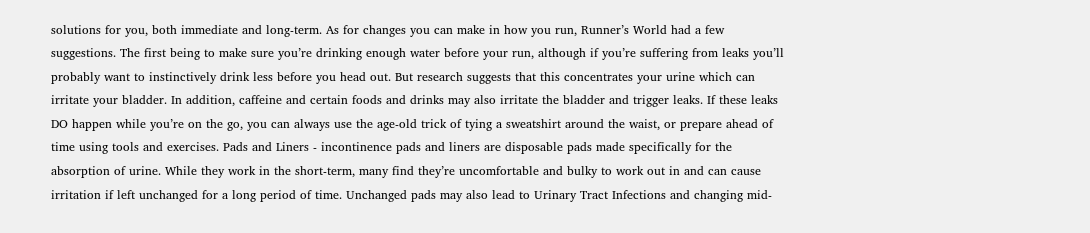solutions for you, both immediate and long-term. As for changes you can make in how you run, Runner’s World had a few suggestions. The first being to make sure you’re drinking enough water before your run, although if you’re suffering from leaks you’ll probably want to instinctively drink less before you head out. But research suggests that this concentrates your urine which can irritate your bladder. In addition, caffeine and certain foods and drinks may also irritate the bladder and trigger leaks. If these leaks DO happen while you’re on the go, you can always use the age-old trick of tying a sweatshirt around the waist, or prepare ahead of time using tools and exercises. Pads and Liners - incontinence pads and liners are disposable pads made specifically for the absorption of urine. While they work in the short-term, many find they’re uncomfortable and bulky to work out in and can cause irritation if left unchanged for a long period of time. Unchanged pads may also lead to Urinary Tract Infections and changing mid-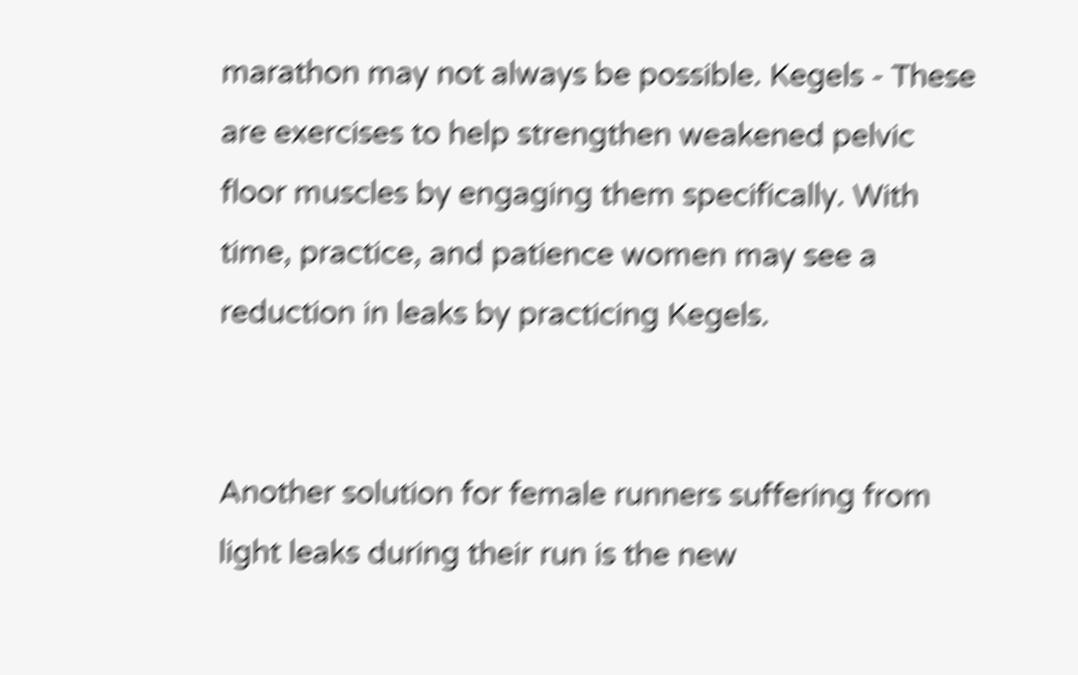marathon may not always be possible. Kegels - These are exercises to help strengthen weakened pelvic floor muscles by engaging them specifically. With time, practice, and patience women may see a reduction in leaks by practicing Kegels.


Another solution for female runners suffering from light leaks during their run is the new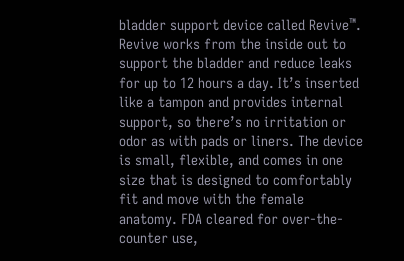bladder support device called Revive™. Revive works from the inside out to support the bladder and reduce leaks for up to 12 hours a day. It’s inserted like a tampon and provides internal support, so there’s no irritation or odor as with pads or liners. The device is small, flexible, and comes in one size that is designed to comfortably fit and move with the female anatomy. FDA cleared for over-the-counter use,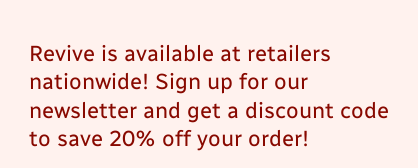Revive is available at retailers nationwide! Sign up for our newsletter and get a discount code to save 20% off your order!